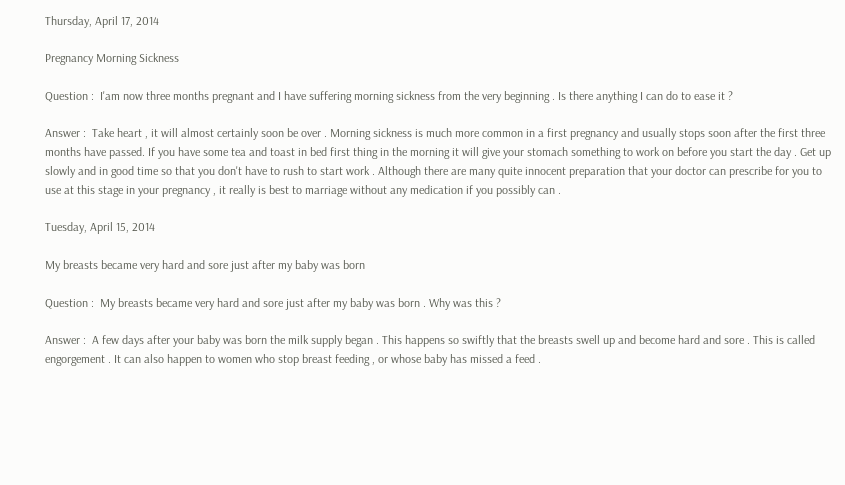Thursday, April 17, 2014

Pregnancy Morning Sickness

Question :  I'am now three months pregnant and I have suffering morning sickness from the very beginning . Is there anything I can do to ease it ?

Answer :  Take heart , it will almost certainly soon be over . Morning sickness is much more common in a first pregnancy and usually stops soon after the first three months have passed. If you have some tea and toast in bed first thing in the morning it will give your stomach something to work on before you start the day . Get up slowly and in good time so that you don't have to rush to start work . Although there are many quite innocent preparation that your doctor can prescribe for you to use at this stage in your pregnancy , it really is best to marriage without any medication if you possibly can .

Tuesday, April 15, 2014

My breasts became very hard and sore just after my baby was born

Question :  My breasts became very hard and sore just after my baby was born . Why was this ?

Answer :  A few days after your baby was born the milk supply began . This happens so swiftly that the breasts swell up and become hard and sore . This is called engorgement . It can also happen to women who stop breast feeding , or whose baby has missed a feed .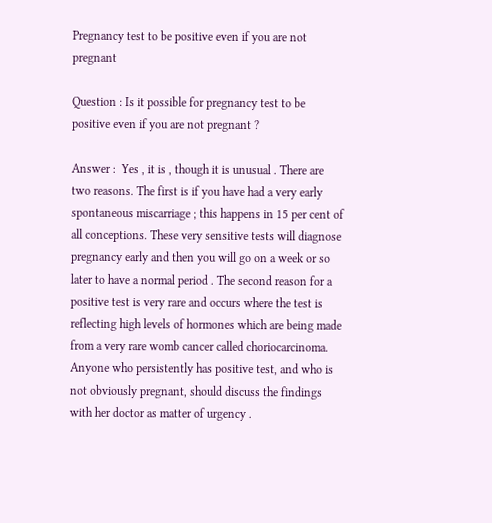Pregnancy test to be positive even if you are not pregnant

Question : Is it possible for pregnancy test to be positive even if you are not pregnant ?

Answer :  Yes , it is , though it is unusual . There are two reasons. The first is if you have had a very early spontaneous miscarriage ; this happens in 15 per cent of all conceptions. These very sensitive tests will diagnose pregnancy early and then you will go on a week or so later to have a normal period . The second reason for a positive test is very rare and occurs where the test is reflecting high levels of hormones which are being made from a very rare womb cancer called choriocarcinoma. Anyone who persistently has positive test, and who is not obviously pregnant, should discuss the findings with her doctor as matter of urgency .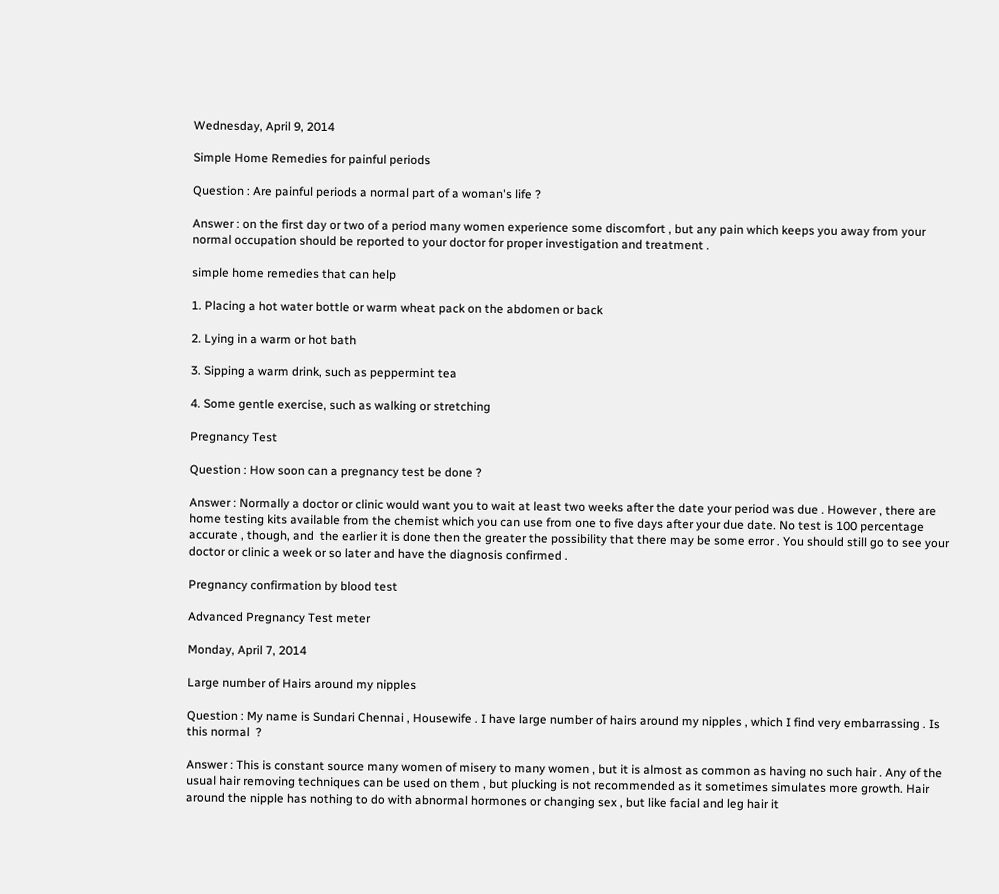Wednesday, April 9, 2014

Simple Home Remedies for painful periods

Question : Are painful periods a normal part of a woman's life ?

Answer : on the first day or two of a period many women experience some discomfort , but any pain which keeps you away from your normal occupation should be reported to your doctor for proper investigation and treatment .

simple home remedies that can help

1. Placing a hot water bottle or warm wheat pack on the abdomen or back

2. Lying in a warm or hot bath

3. Sipping a warm drink, such as peppermint tea

4. Some gentle exercise, such as walking or stretching

Pregnancy Test

Question : How soon can a pregnancy test be done ?

Answer : Normally a doctor or clinic would want you to wait at least two weeks after the date your period was due . However , there are home testing kits available from the chemist which you can use from one to five days after your due date. No test is 100 percentage accurate , though, and  the earlier it is done then the greater the possibility that there may be some error . You should still go to see your doctor or clinic a week or so later and have the diagnosis confirmed .

Pregnancy confirmation by blood test

Advanced Pregnancy Test meter

Monday, April 7, 2014

Large number of Hairs around my nipples

Question : My name is Sundari Chennai , Housewife . I have large number of hairs around my nipples , which I find very embarrassing . Is this normal  ?

Answer : This is constant source many women of misery to many women , but it is almost as common as having no such hair . Any of the usual hair removing techniques can be used on them , but plucking is not recommended as it sometimes simulates more growth. Hair around the nipple has nothing to do with abnormal hormones or changing sex , but like facial and leg hair it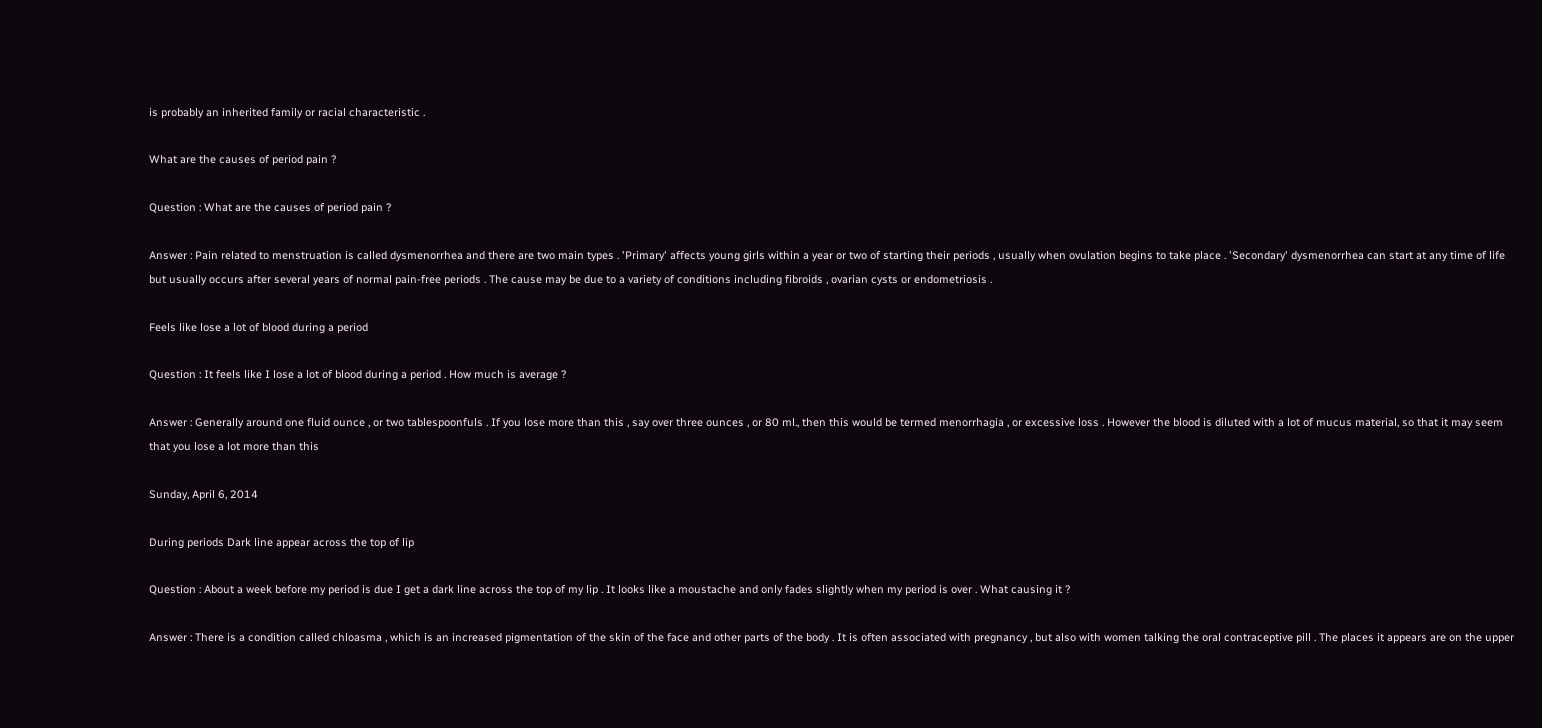is probably an inherited family or racial characteristic .

What are the causes of period pain ?

Question : What are the causes of period pain ?

Answer : Pain related to menstruation is called dysmenorrhea and there are two main types . 'Primary' affects young girls within a year or two of starting their periods , usually when ovulation begins to take place . 'Secondary' dysmenorrhea can start at any time of life but usually occurs after several years of normal pain-free periods . The cause may be due to a variety of conditions including fibroids , ovarian cysts or endometriosis .

Feels like lose a lot of blood during a period

Question : It feels like I lose a lot of blood during a period . How much is average ?

Answer : Generally around one fluid ounce , or two tablespoonfuls . If you lose more than this , say over three ounces , or 80 ml., then this would be termed menorrhagia , or excessive loss . However the blood is diluted with a lot of mucus material, so that it may seem that you lose a lot more than this

Sunday, April 6, 2014

During periods Dark line appear across the top of lip

Question : About a week before my period is due I get a dark line across the top of my lip . It looks like a moustache and only fades slightly when my period is over . What causing it ?

Answer : There is a condition called chloasma , which is an increased pigmentation of the skin of the face and other parts of the body . It is often associated with pregnancy , but also with women talking the oral contraceptive pill . The places it appears are on the upper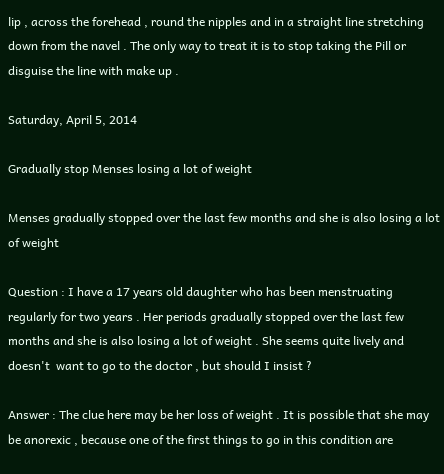lip , across the forehead , round the nipples and in a straight line stretching down from the navel . The only way to treat it is to stop taking the Pill or disguise the line with make up .

Saturday, April 5, 2014

Gradually stop Menses losing a lot of weight

Menses gradually stopped over the last few months and she is also losing a lot of weight

Question : I have a 17 years old daughter who has been menstruating regularly for two years . Her periods gradually stopped over the last few months and she is also losing a lot of weight . She seems quite lively and doesn't  want to go to the doctor , but should I insist ?

Answer : The clue here may be her loss of weight . It is possible that she may be anorexic , because one of the first things to go in this condition are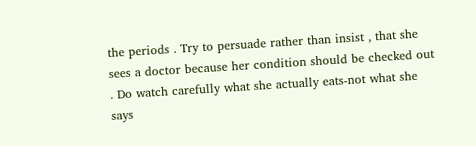the periods . Try to persuade rather than insist , that she sees a doctor because her condition should be checked out . Do watch carefully what she actually eats-not what she says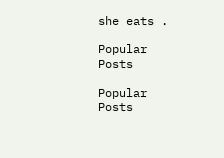she eats .

Popular Posts

Popular Posts